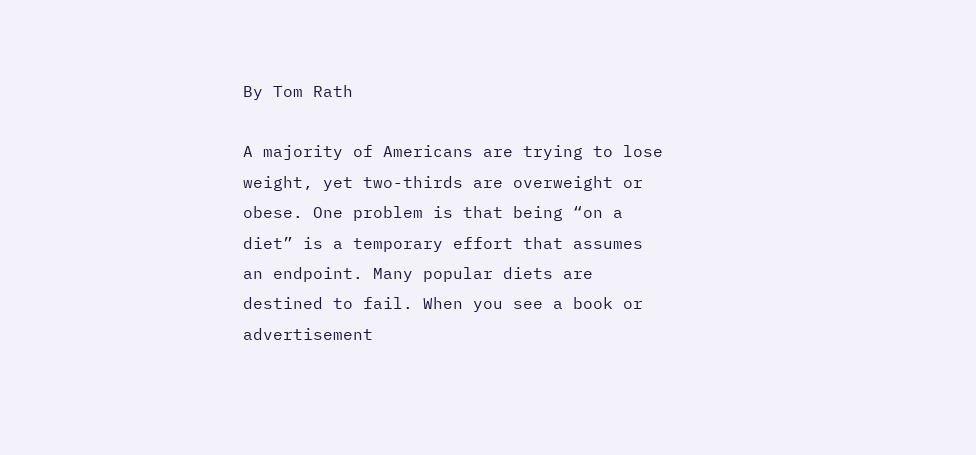By Tom Rath

A majority of Americans are trying to lose weight, yet two-thirds are overweight or obese. One problem is that being “on a diet” is a temporary effort that assumes an endpoint. Many popular diets are destined to fail. When you see a book or advertisement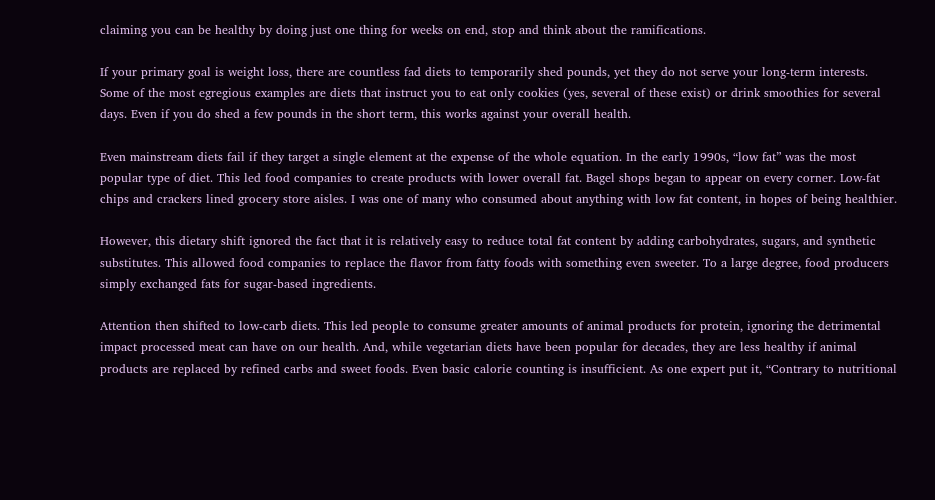claiming you can be healthy by doing just one thing for weeks on end, stop and think about the ramifications.

If your primary goal is weight loss, there are countless fad diets to temporarily shed pounds, yet they do not serve your long-term interests. Some of the most egregious examples are diets that instruct you to eat only cookies (yes, several of these exist) or drink smoothies for several days. Even if you do shed a few pounds in the short term, this works against your overall health.

Even mainstream diets fail if they target a single element at the expense of the whole equation. In the early 1990s, “low fat” was the most popular type of diet. This led food companies to create products with lower overall fat. Bagel shops began to appear on every corner. Low-fat chips and crackers lined grocery store aisles. I was one of many who consumed about anything with low fat content, in hopes of being healthier.

However, this dietary shift ignored the fact that it is relatively easy to reduce total fat content by adding carbohydrates, sugars, and synthetic substitutes. This allowed food companies to replace the flavor from fatty foods with something even sweeter. To a large degree, food producers simply exchanged fats for sugar-based ingredients.

Attention then shifted to low-carb diets. This led people to consume greater amounts of animal products for protein, ignoring the detrimental impact processed meat can have on our health. And, while vegetarian diets have been popular for decades, they are less healthy if animal products are replaced by refined carbs and sweet foods. Even basic calorie counting is insufficient. As one expert put it, “Contrary to nutritional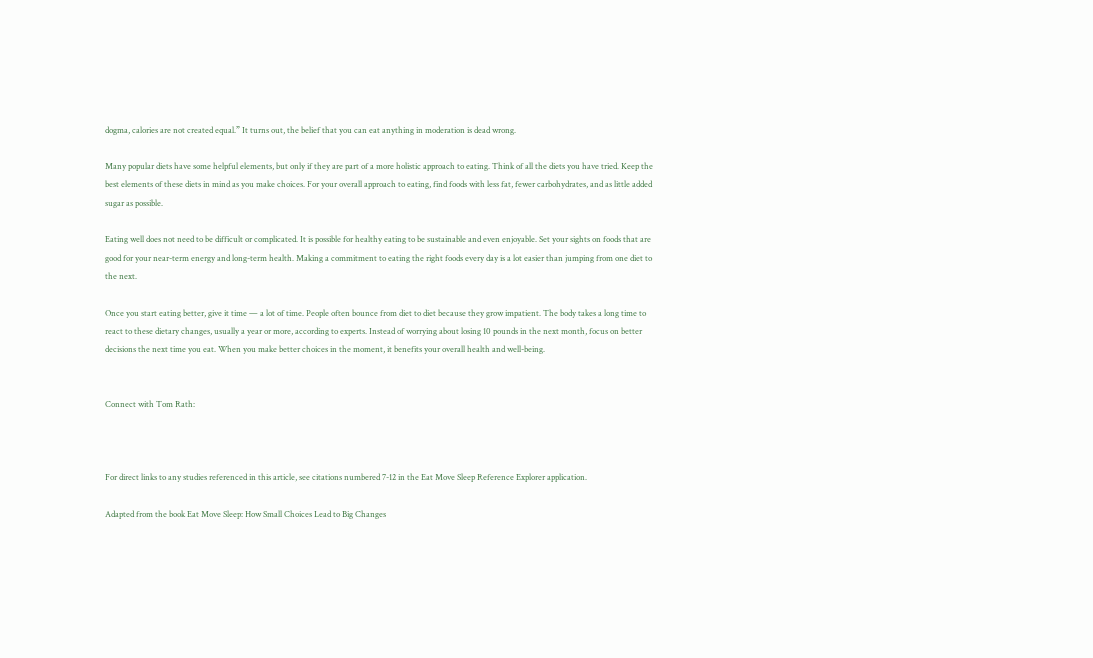dogma, calories are not created equal.” It turns out, the belief that you can eat anything in moderation is dead wrong.

Many popular diets have some helpful elements, but only if they are part of a more holistic approach to eating. Think of all the diets you have tried. Keep the best elements of these diets in mind as you make choices. For your overall approach to eating, find foods with less fat, fewer carbohydrates, and as little added sugar as possible.

Eating well does not need to be difficult or complicated. It is possible for healthy eating to be sustainable and even enjoyable. Set your sights on foods that are good for your near-term energy and long-term health. Making a commitment to eating the right foods every day is a lot easier than jumping from one diet to the next.

Once you start eating better, give it time — a lot of time. People often bounce from diet to diet because they grow impatient. The body takes a long time to react to these dietary changes, usually a year or more, according to experts. Instead of worrying about losing 10 pounds in the next month, focus on better decisions the next time you eat. When you make better choices in the moment, it benefits your overall health and well-being.


Connect with Tom Rath:



For direct links to any studies referenced in this article, see citations numbered 7-12 in the Eat Move Sleep Reference Explorer application.

Adapted from the book Eat Move Sleep: How Small Choices Lead to Big Changes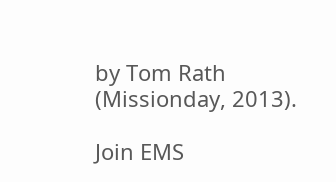by Tom Rath (Missionday, 2013).

Join EMS